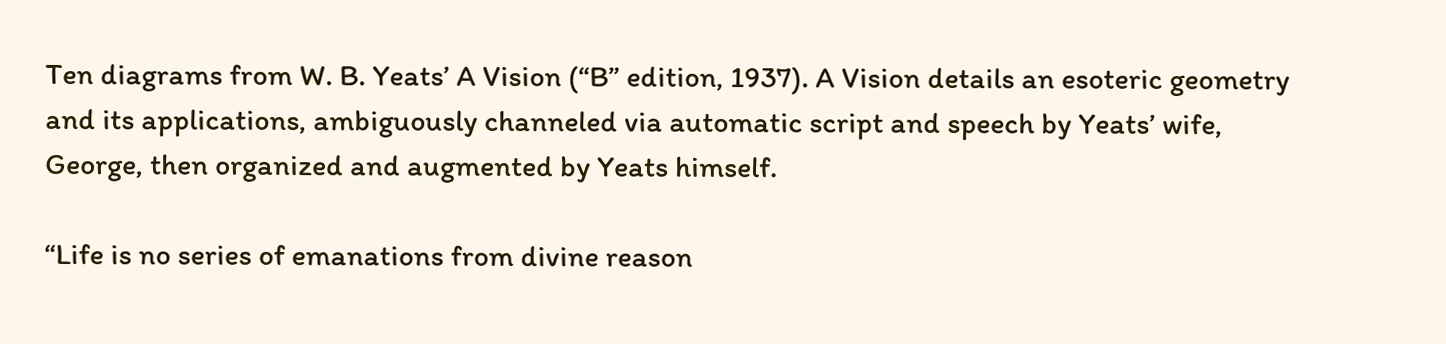Ten diagrams from W. B. Yeats’ A Vision (“B” edition, 1937). A Vision details an esoteric geometry and its applications, ambiguously channeled via automatic script and speech by Yeats’ wife, George, then organized and augmented by Yeats himself.

“Life is no series of emanations from divine reason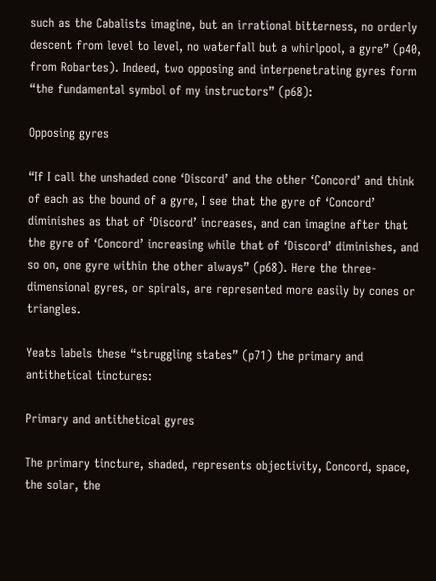such as the Cabalists imagine, but an irrational bitterness, no orderly descent from level to level, no waterfall but a whirlpool, a gyre” (p40, from Robartes). Indeed, two opposing and interpenetrating gyres form “the fundamental symbol of my instructors” (p68):

Opposing gyres

“If I call the unshaded cone ‘Discord’ and the other ‘Concord’ and think of each as the bound of a gyre, I see that the gyre of ‘Concord’ diminishes as that of ‘Discord’ increases, and can imagine after that the gyre of ‘Concord’ increasing while that of ‘Discord’ diminishes, and so on, one gyre within the other always” (p68). Here the three-dimensional gyres, or spirals, are represented more easily by cones or triangles.

Yeats labels these “struggling states” (p71) the primary and antithetical tinctures:

Primary and antithetical gyres

The primary tincture, shaded, represents objectivity, Concord, space, the solar, the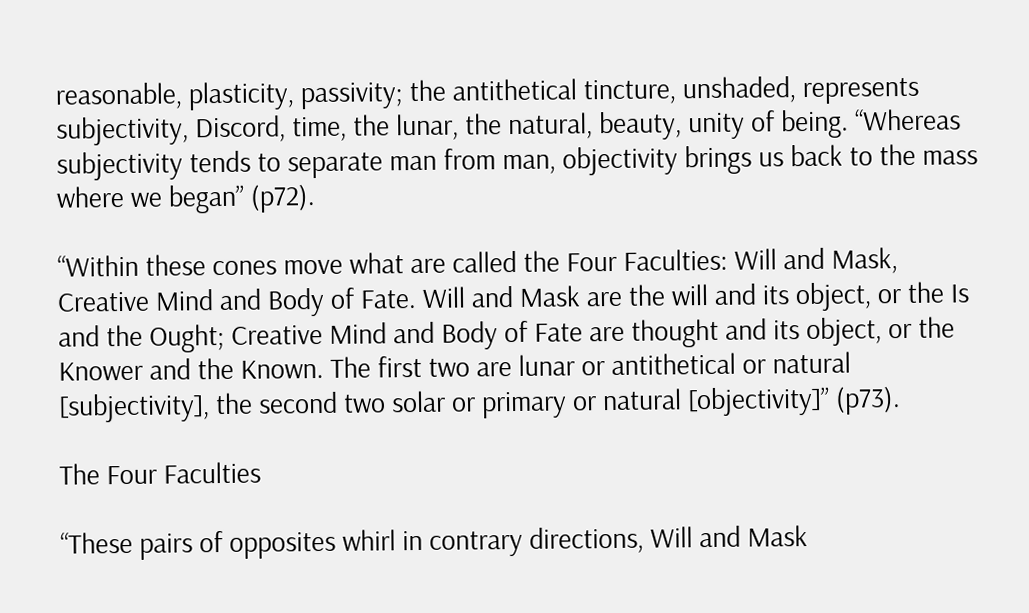reasonable, plasticity, passivity; the antithetical tincture, unshaded, represents subjectivity, Discord, time, the lunar, the natural, beauty, unity of being. “Whereas subjectivity tends to separate man from man, objectivity brings us back to the mass where we began” (p72).

“Within these cones move what are called the Four Faculties: Will and Mask, Creative Mind and Body of Fate. Will and Mask are the will and its object, or the Is and the Ought; Creative Mind and Body of Fate are thought and its object, or the Knower and the Known. The first two are lunar or antithetical or natural [subjectivity], the second two solar or primary or natural [objectivity]” (p73).

The Four Faculties

“These pairs of opposites whirl in contrary directions, Will and Mask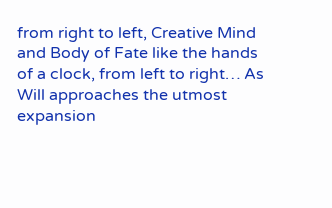from right to left, Creative Mind and Body of Fate like the hands of a clock, from left to right… As Will approaches the utmost expansion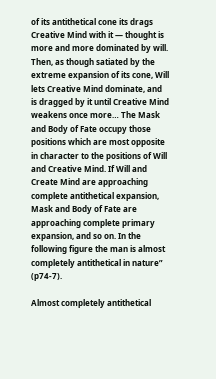of its antithetical cone its drags Creative Mind with it — thought is more and more dominated by will. Then, as though satiated by the extreme expansion of its cone, Will lets Creative Mind dominate, and is dragged by it until Creative Mind weakens once more… The Mask and Body of Fate occupy those positions which are most opposite in character to the positions of Will and Creative Mind. If Will and Create Mind are approaching complete antithetical expansion, Mask and Body of Fate are approaching complete primary expansion, and so on. In the following figure the man is almost completely antithetical in nature” (p74-7).

Almost completely antithetical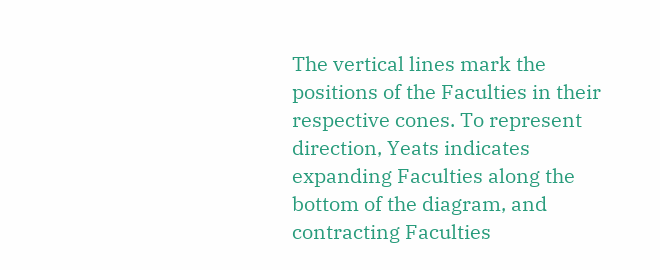The vertical lines mark the positions of the Faculties in their respective cones. To represent direction, Yeats indicates expanding Faculties along the bottom of the diagram, and contracting Faculties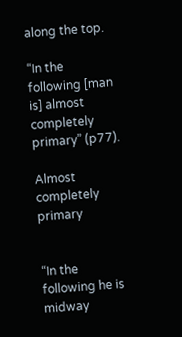along the top.

“In the following [man is] almost completely primary” (p77).

Almost completely primary


“In the following he is midway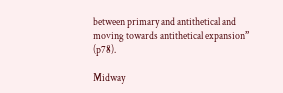between primary and antithetical and moving towards antithetical expansion” (p78).

Midway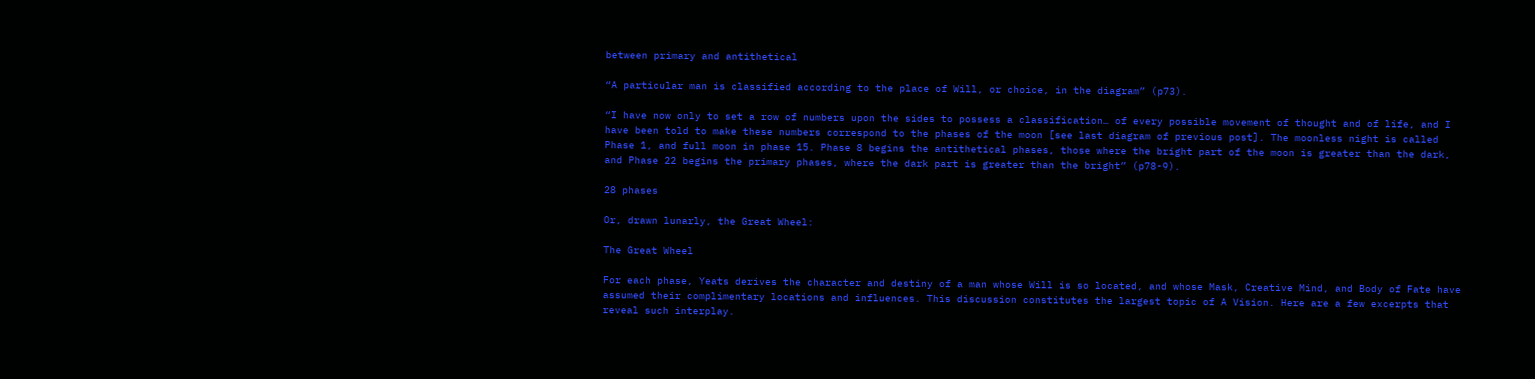between primary and antithetical

“A particular man is classified according to the place of Will, or choice, in the diagram” (p73).

“I have now only to set a row of numbers upon the sides to possess a classification… of every possible movement of thought and of life, and I have been told to make these numbers correspond to the phases of the moon [see last diagram of previous post]. The moonless night is called Phase 1, and full moon in phase 15. Phase 8 begins the antithetical phases, those where the bright part of the moon is greater than the dark, and Phase 22 begins the primary phases, where the dark part is greater than the bright” (p78-9).

28 phases

Or, drawn lunarly, the Great Wheel:

The Great Wheel

For each phase, Yeats derives the character and destiny of a man whose Will is so located, and whose Mask, Creative Mind, and Body of Fate have assumed their complimentary locations and influences. This discussion constitutes the largest topic of A Vision. Here are a few excerpts that reveal such interplay.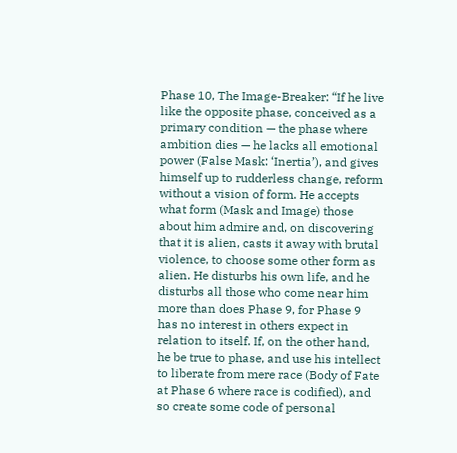Phase 10, The Image-Breaker: “If he live like the opposite phase, conceived as a primary condition — the phase where ambition dies — he lacks all emotional power (False Mask: ‘Inertia’), and gives himself up to rudderless change, reform without a vision of form. He accepts what form (Mask and Image) those about him admire and, on discovering that it is alien, casts it away with brutal violence, to choose some other form as alien. He disturbs his own life, and he disturbs all those who come near him more than does Phase 9, for Phase 9 has no interest in others expect in relation to itself. If, on the other hand, he be true to phase, and use his intellect to liberate from mere race (Body of Fate at Phase 6 where race is codified), and so create some code of personal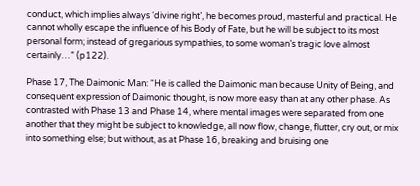conduct, which implies always ‘divine right’, he becomes proud, masterful and practical. He cannot wholly escape the influence of his Body of Fate, but he will be subject to its most personal form; instead of gregarious sympathies, to some woman’s tragic love almost certainly…” (p122).

Phase 17, The Daimonic Man: “He is called the Daimonic man because Unity of Being, and consequent expression of Daimonic thought, is now more easy than at any other phase. As contrasted with Phase 13 and Phase 14, where mental images were separated from one another that they might be subject to knowledge, all now flow, change, flutter, cry out, or mix into something else; but without, as at Phase 16, breaking and bruising one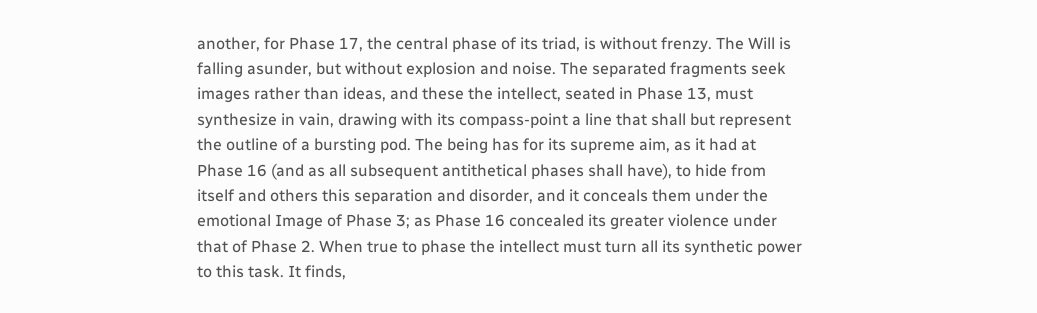another, for Phase 17, the central phase of its triad, is without frenzy. The Will is falling asunder, but without explosion and noise. The separated fragments seek images rather than ideas, and these the intellect, seated in Phase 13, must synthesize in vain, drawing with its compass-point a line that shall but represent the outline of a bursting pod. The being has for its supreme aim, as it had at Phase 16 (and as all subsequent antithetical phases shall have), to hide from itself and others this separation and disorder, and it conceals them under the emotional Image of Phase 3; as Phase 16 concealed its greater violence under that of Phase 2. When true to phase the intellect must turn all its synthetic power to this task. It finds,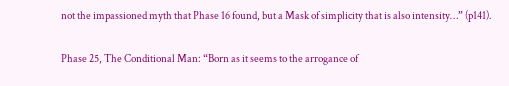not the impassioned myth that Phase 16 found, but a Mask of simplicity that is also intensity…” (p141).

Phase 25, The Conditional Man: “Born as it seems to the arrogance of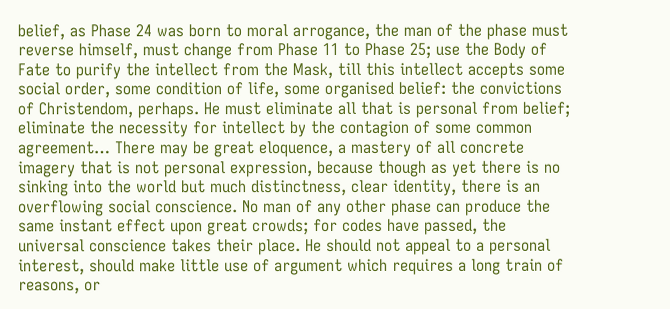belief, as Phase 24 was born to moral arrogance, the man of the phase must reverse himself, must change from Phase 11 to Phase 25; use the Body of Fate to purify the intellect from the Mask, till this intellect accepts some social order, some condition of life, some organised belief: the convictions of Christendom, perhaps. He must eliminate all that is personal from belief; eliminate the necessity for intellect by the contagion of some common agreement… There may be great eloquence, a mastery of all concrete imagery that is not personal expression, because though as yet there is no sinking into the world but much distinctness, clear identity, there is an overflowing social conscience. No man of any other phase can produce the same instant effect upon great crowds; for codes have passed, the universal conscience takes their place. He should not appeal to a personal interest, should make little use of argument which requires a long train of reasons, or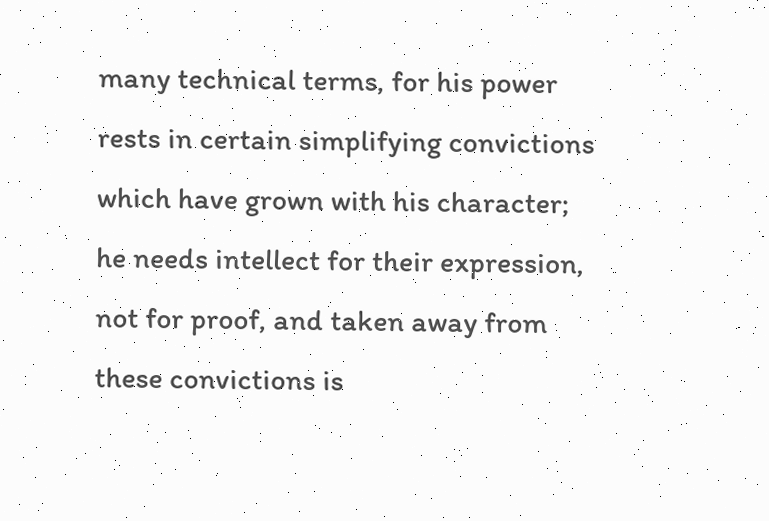many technical terms, for his power rests in certain simplifying convictions which have grown with his character; he needs intellect for their expression, not for proof, and taken away from these convictions is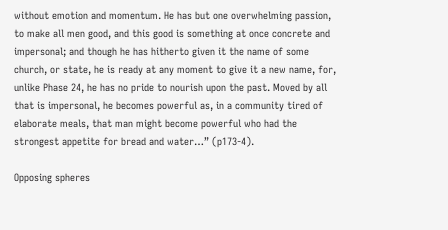without emotion and momentum. He has but one overwhelming passion, to make all men good, and this good is something at once concrete and impersonal; and though he has hitherto given it the name of some church, or state, he is ready at any moment to give it a new name, for, unlike Phase 24, he has no pride to nourish upon the past. Moved by all that is impersonal, he becomes powerful as, in a community tired of elaborate meals, that man might become powerful who had the strongest appetite for bread and water…” (p173-4).

Opposing spheres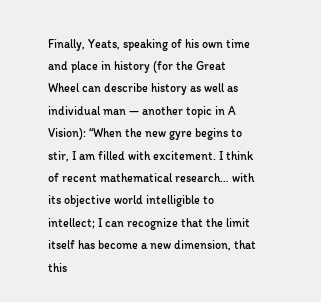Finally, Yeats, speaking of his own time and place in history (for the Great Wheel can describe history as well as individual man — another topic in A Vision): “When the new gyre begins to stir, I am filled with excitement. I think of recent mathematical research… with its objective world intelligible to intellect; I can recognize that the limit itself has become a new dimension, that this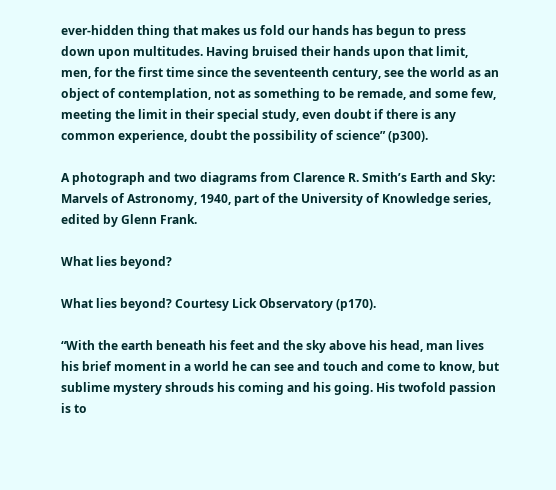ever-hidden thing that makes us fold our hands has begun to press down upon multitudes. Having bruised their hands upon that limit, men, for the first time since the seventeenth century, see the world as an object of contemplation, not as something to be remade, and some few, meeting the limit in their special study, even doubt if there is any common experience, doubt the possibility of science” (p300).

A photograph and two diagrams from Clarence R. Smith’s Earth and Sky: Marvels of Astronomy, 1940, part of the University of Knowledge series, edited by Glenn Frank.

What lies beyond?

What lies beyond? Courtesy Lick Observatory (p170).

“With the earth beneath his feet and the sky above his head, man lives his brief moment in a world he can see and touch and come to know, but sublime mystery shrouds his coming and his going. His twofold passion is to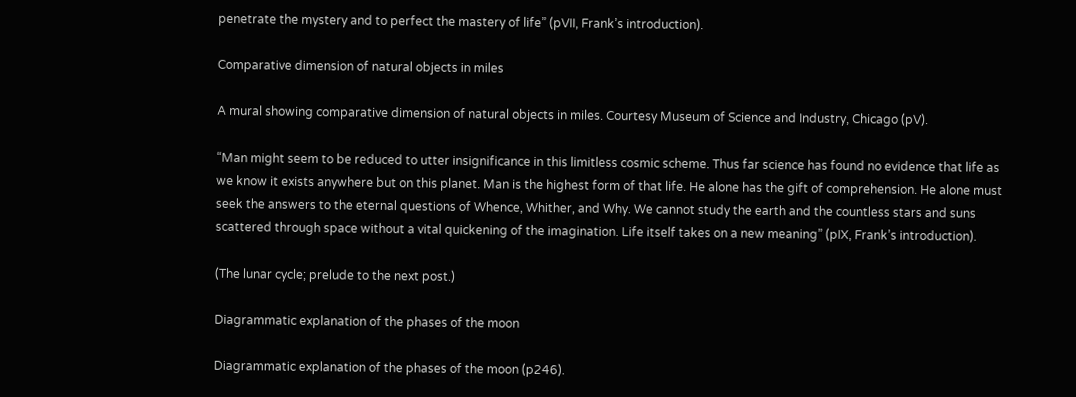penetrate the mystery and to perfect the mastery of life” (pVII, Frank’s introduction).

Comparative dimension of natural objects in miles

A mural showing comparative dimension of natural objects in miles. Courtesy Museum of Science and Industry, Chicago (pV).

“Man might seem to be reduced to utter insignificance in this limitless cosmic scheme. Thus far science has found no evidence that life as we know it exists anywhere but on this planet. Man is the highest form of that life. He alone has the gift of comprehension. He alone must seek the answers to the eternal questions of Whence, Whither, and Why. We cannot study the earth and the countless stars and suns scattered through space without a vital quickening of the imagination. Life itself takes on a new meaning” (pIX, Frank’s introduction).

(The lunar cycle; prelude to the next post.)

Diagrammatic explanation of the phases of the moon

Diagrammatic explanation of the phases of the moon (p246).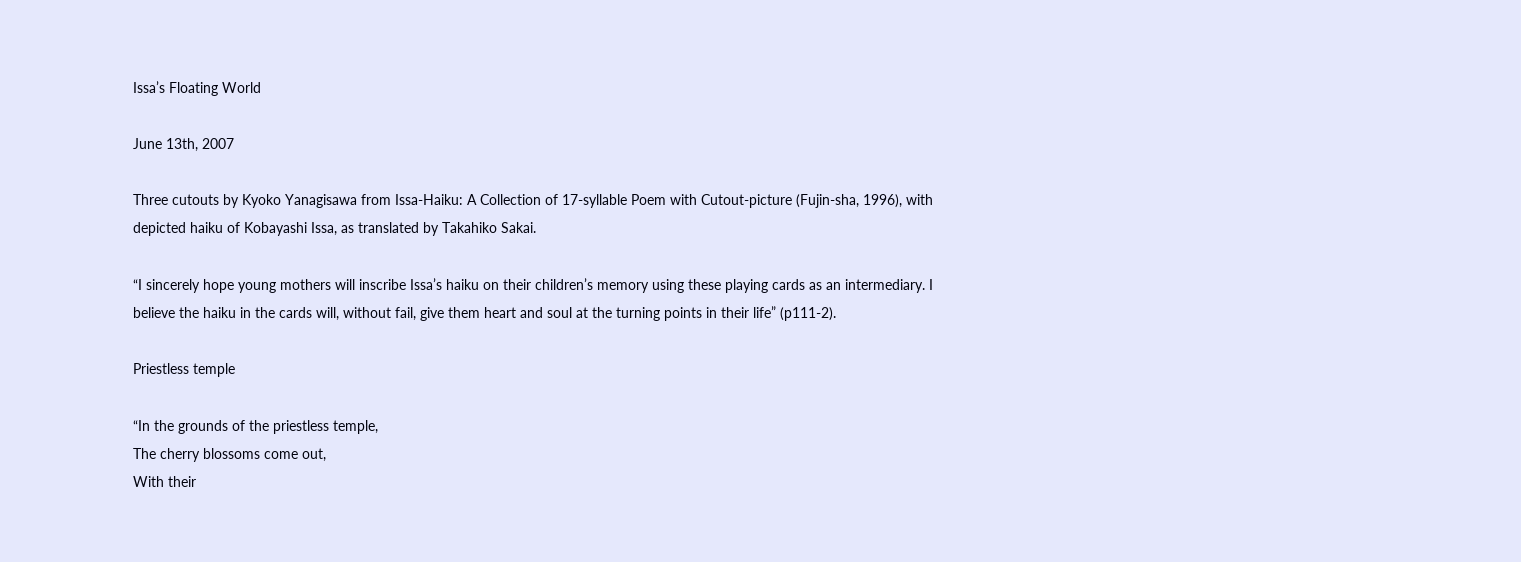Issa’s Floating World

June 13th, 2007

Three cutouts by Kyoko Yanagisawa from Issa-Haiku: A Collection of 17-syllable Poem with Cutout-picture (Fujin-sha, 1996), with depicted haiku of Kobayashi Issa, as translated by Takahiko Sakai.

“I sincerely hope young mothers will inscribe Issa’s haiku on their children’s memory using these playing cards as an intermediary. I believe the haiku in the cards will, without fail, give them heart and soul at the turning points in their life” (p111-2).

Priestless temple

“In the grounds of the priestless temple,
The cherry blossoms come out,
With their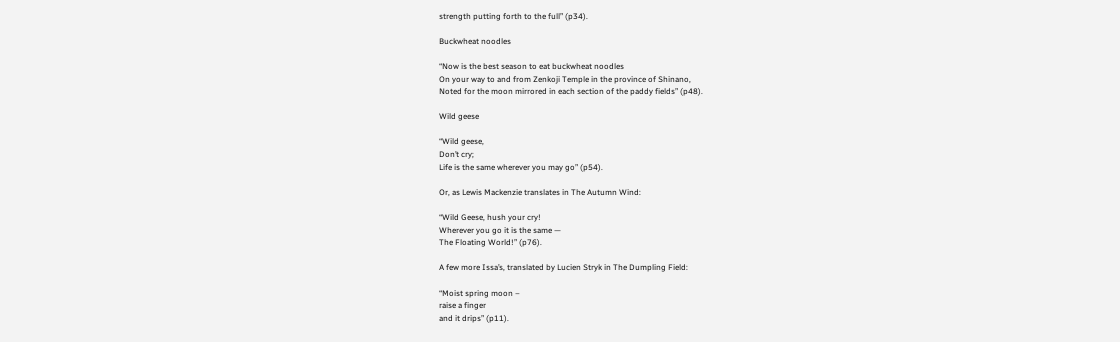strength putting forth to the full” (p34).

Buckwheat noodles

“Now is the best season to eat buckwheat noodles
On your way to and from Zenkoji Temple in the province of Shinano,
Noted for the moon mirrored in each section of the paddy fields” (p48).

Wild geese

“Wild geese,
Don’t cry;
Life is the same wherever you may go” (p54).

Or, as Lewis Mackenzie translates in The Autumn Wind:

“Wild Geese, hush your cry!
Wherever you go it is the same —
The Floating World!” (p76).

A few more Issa’s, translated by Lucien Stryk in The Dumpling Field:

“Moist spring moon –
raise a finger
and it drips” (p11).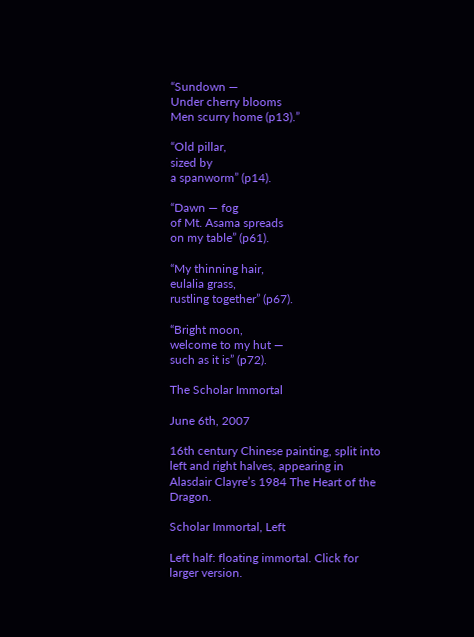“Sundown —
Under cherry blooms
Men scurry home (p13).”

“Old pillar,
sized by
a spanworm” (p14).

“Dawn — fog
of Mt. Asama spreads
on my table” (p61).

“My thinning hair,
eulalia grass,
rustling together” (p67).

“Bright moon,
welcome to my hut —
such as it is” (p72).

The Scholar Immortal

June 6th, 2007

16th century Chinese painting, split into left and right halves, appearing in Alasdair Clayre’s 1984 The Heart of the Dragon.

Scholar Immortal, Left

Left half: floating immortal. Click for larger version.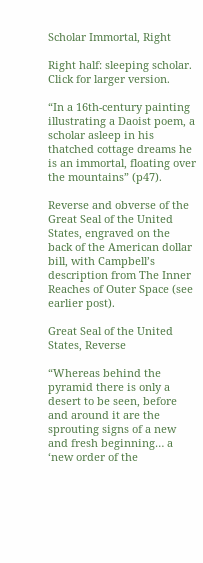Scholar Immortal, Right

Right half: sleeping scholar. Click for larger version.

“In a 16th-century painting illustrating a Daoist poem, a scholar asleep in his thatched cottage dreams he is an immortal, floating over the mountains” (p47).

Reverse and obverse of the Great Seal of the United States, engraved on the back of the American dollar bill, with Campbell’s description from The Inner Reaches of Outer Space (see earlier post).

Great Seal of the United States, Reverse

“Whereas behind the pyramid there is only a desert to be seen, before and around it are the sprouting signs of a new and fresh beginning… a ‘new order of the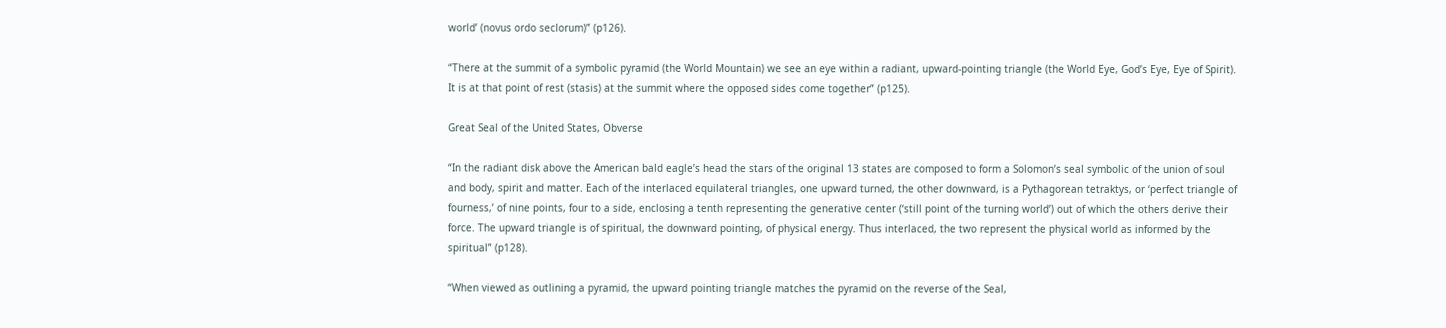world’ (novus ordo seclorum)” (p126).

“There at the summit of a symbolic pyramid (the World Mountain) we see an eye within a radiant, upward-pointing triangle (the World Eye, God’s Eye, Eye of Spirit). It is at that point of rest (stasis) at the summit where the opposed sides come together” (p125).

Great Seal of the United States, Obverse

“In the radiant disk above the American bald eagle’s head the stars of the original 13 states are composed to form a Solomon’s seal symbolic of the union of soul and body, spirit and matter. Each of the interlaced equilateral triangles, one upward turned, the other downward, is a Pythagorean tetraktys, or ‘perfect triangle of fourness,’ of nine points, four to a side, enclosing a tenth representing the generative center (‘still point of the turning world’) out of which the others derive their force. The upward triangle is of spiritual, the downward pointing, of physical energy. Thus interlaced, the two represent the physical world as informed by the spiritual” (p128).

“When viewed as outlining a pyramid, the upward pointing triangle matches the pyramid on the reverse of the Seal,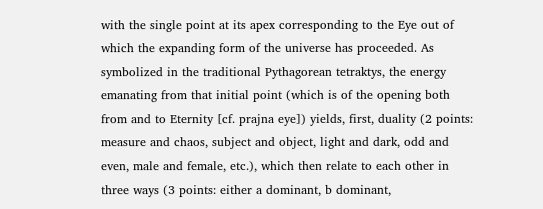with the single point at its apex corresponding to the Eye out of which the expanding form of the universe has proceeded. As symbolized in the traditional Pythagorean tetraktys, the energy emanating from that initial point (which is of the opening both from and to Eternity [cf. prajna eye]) yields, first, duality (2 points: measure and chaos, subject and object, light and dark, odd and even, male and female, etc.), which then relate to each other in three ways (3 points: either a dominant, b dominant,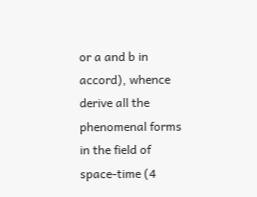or a and b in accord), whence derive all the phenomenal forms in the field of space-time (4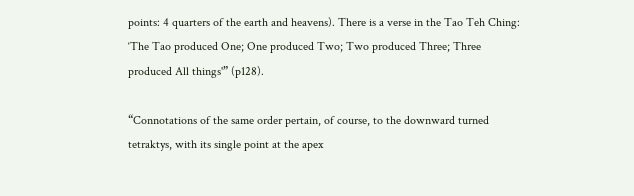points: 4 quarters of the earth and heavens). There is a verse in the Tao Teh Ching: ‘The Tao produced One; One produced Two; Two produced Three; Three produced All things'” (p128).

“Connotations of the same order pertain, of course, to the downward turned tetraktys, with its single point at the apex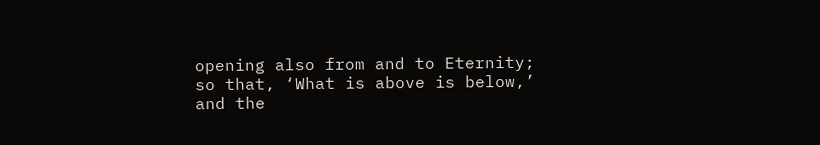opening also from and to Eternity; so that, ‘What is above is below,’ and the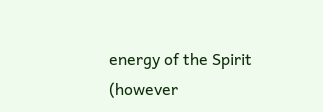energy of the Spirit (however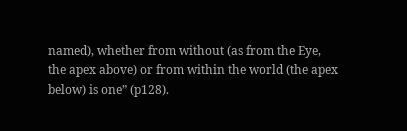named), whether from without (as from the Eye, the apex above) or from within the world (the apex below) is one” (p128).